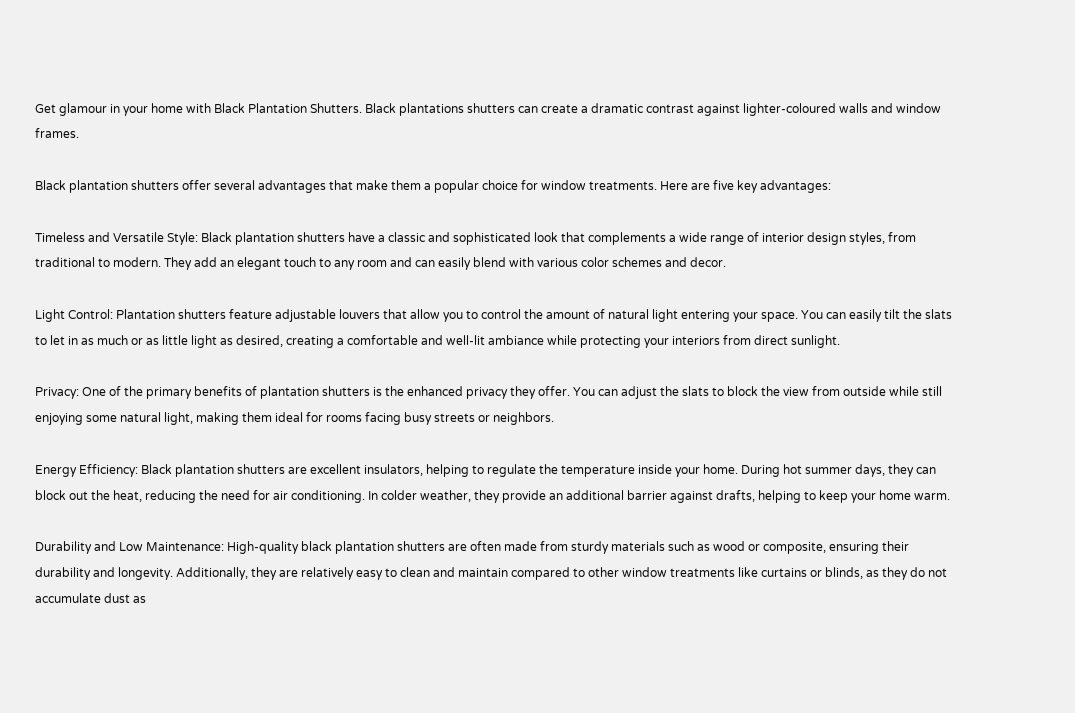Get glamour in your home with Black Plantation Shutters. Black plantations shutters can create a dramatic contrast against lighter-coloured walls and window frames.

Black plantation shutters offer several advantages that make them a popular choice for window treatments. Here are five key advantages:

Timeless and Versatile Style: Black plantation shutters have a classic and sophisticated look that complements a wide range of interior design styles, from traditional to modern. They add an elegant touch to any room and can easily blend with various color schemes and decor.

Light Control: Plantation shutters feature adjustable louvers that allow you to control the amount of natural light entering your space. You can easily tilt the slats to let in as much or as little light as desired, creating a comfortable and well-lit ambiance while protecting your interiors from direct sunlight.

Privacy: One of the primary benefits of plantation shutters is the enhanced privacy they offer. You can adjust the slats to block the view from outside while still enjoying some natural light, making them ideal for rooms facing busy streets or neighbors.

Energy Efficiency: Black plantation shutters are excellent insulators, helping to regulate the temperature inside your home. During hot summer days, they can block out the heat, reducing the need for air conditioning. In colder weather, they provide an additional barrier against drafts, helping to keep your home warm.

Durability and Low Maintenance: High-quality black plantation shutters are often made from sturdy materials such as wood or composite, ensuring their durability and longevity. Additionally, they are relatively easy to clean and maintain compared to other window treatments like curtains or blinds, as they do not accumulate dust as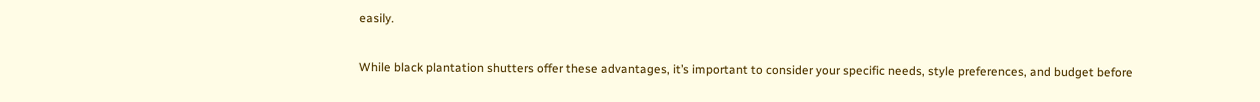easily.

While black plantation shutters offer these advantages, it’s important to consider your specific needs, style preferences, and budget before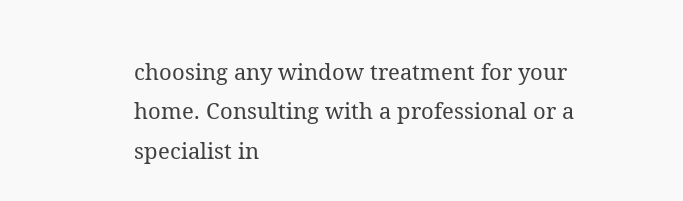choosing any window treatment for your home. Consulting with a professional or a specialist in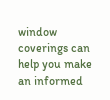window coverings can help you make an informed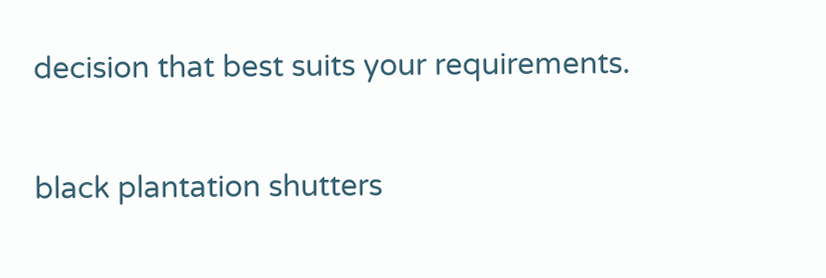decision that best suits your requirements.

black plantation shutters